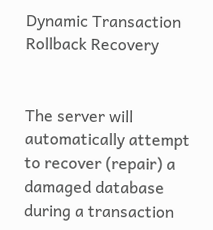Dynamic Transaction Rollback Recovery


The server will automatically attempt to recover (repair) a damaged database during a transaction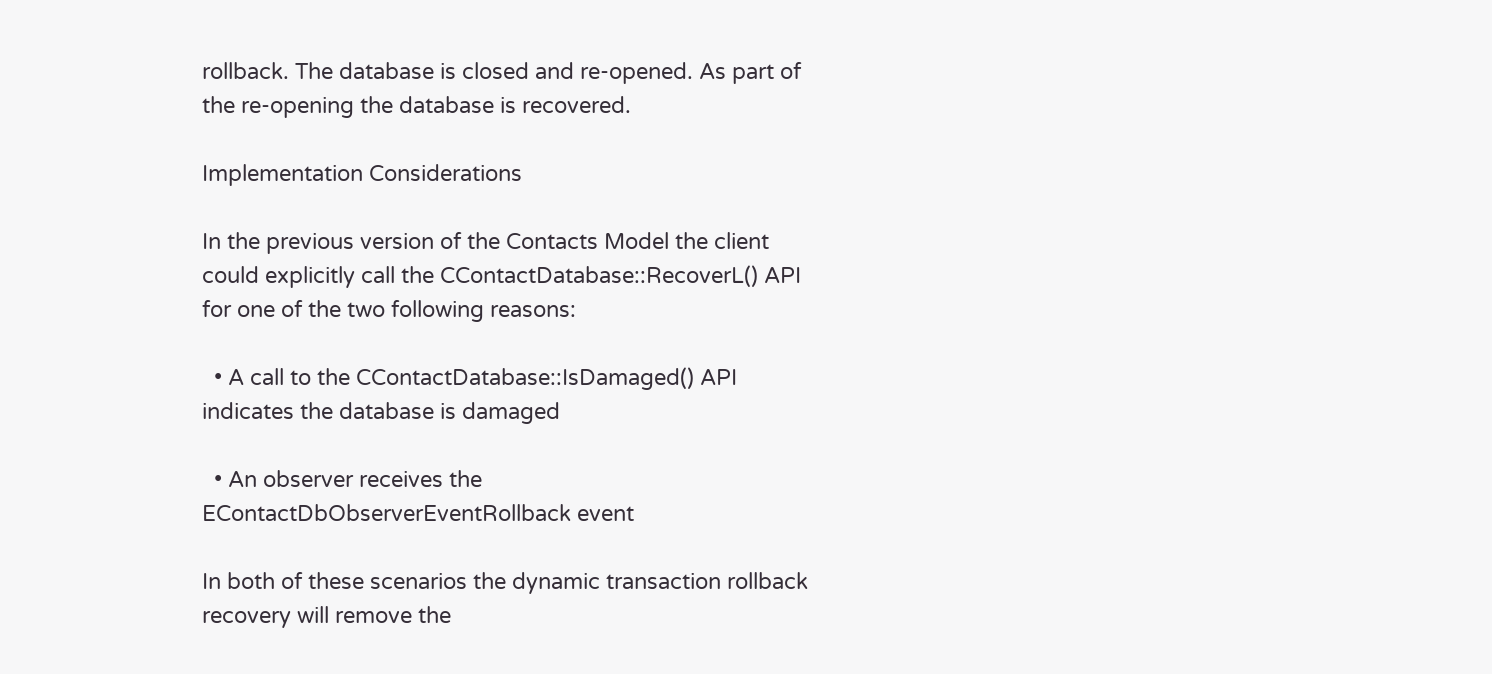rollback. The database is closed and re-opened. As part of the re-opening the database is recovered.

Implementation Considerations

In the previous version of the Contacts Model the client could explicitly call the CContactDatabase::RecoverL() API for one of the two following reasons:

  • A call to the CContactDatabase::IsDamaged() API indicates the database is damaged

  • An observer receives the EContactDbObserverEventRollback event

In both of these scenarios the dynamic transaction rollback recovery will remove the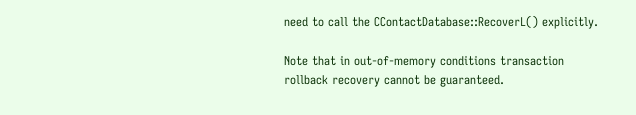need to call the CContactDatabase::RecoverL() explicitly.

Note that in out-of-memory conditions transaction rollback recovery cannot be guaranteed.